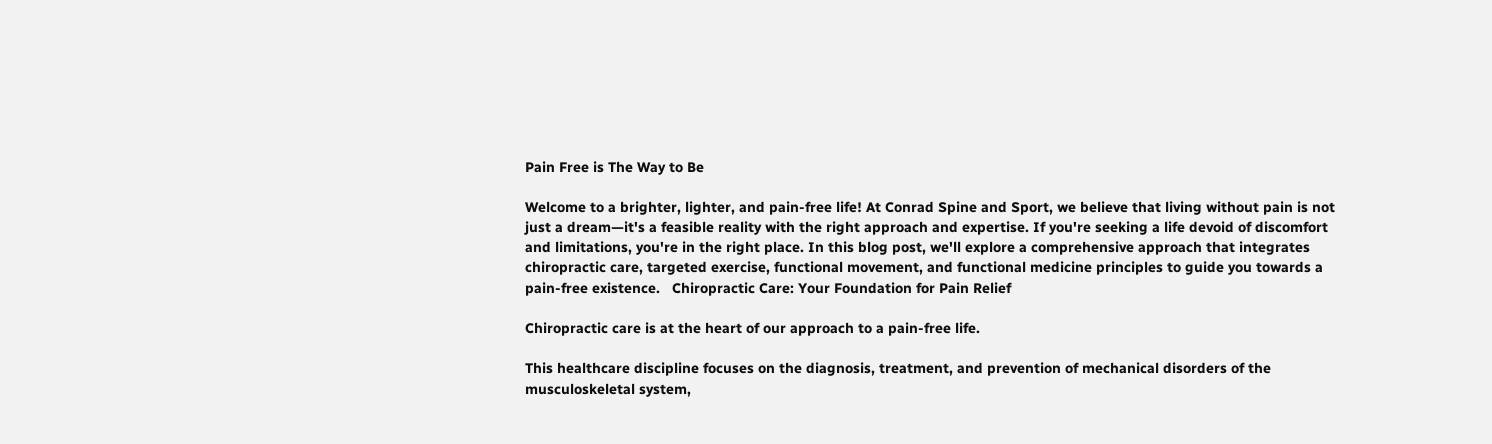Pain Free is The Way to Be

Welcome to a brighter, lighter, and pain-free life! At Conrad Spine and Sport, we believe that living without pain is not just a dream—it's a feasible reality with the right approach and expertise. If you're seeking a life devoid of discomfort and limitations, you're in the right place. In this blog post, we'll explore a comprehensive approach that integrates chiropractic care, targeted exercise, functional movement, and functional medicine principles to guide you towards a pain-free existence.   Chiropractic Care: Your Foundation for Pain Relief

Chiropractic care is at the heart of our approach to a pain-free life.

This healthcare discipline focuses on the diagnosis, treatment, and prevention of mechanical disorders of the musculoskeletal system,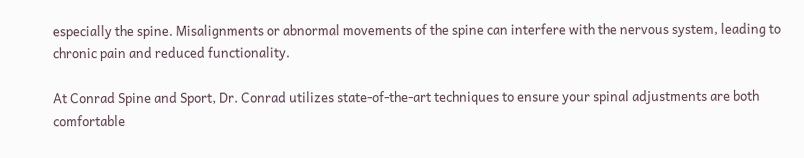especially the spine. Misalignments or abnormal movements of the spine can interfere with the nervous system, leading to chronic pain and reduced functionality.

At Conrad Spine and Sport, Dr. Conrad utilizes state-of-the-art techniques to ensure your spinal adjustments are both comfortable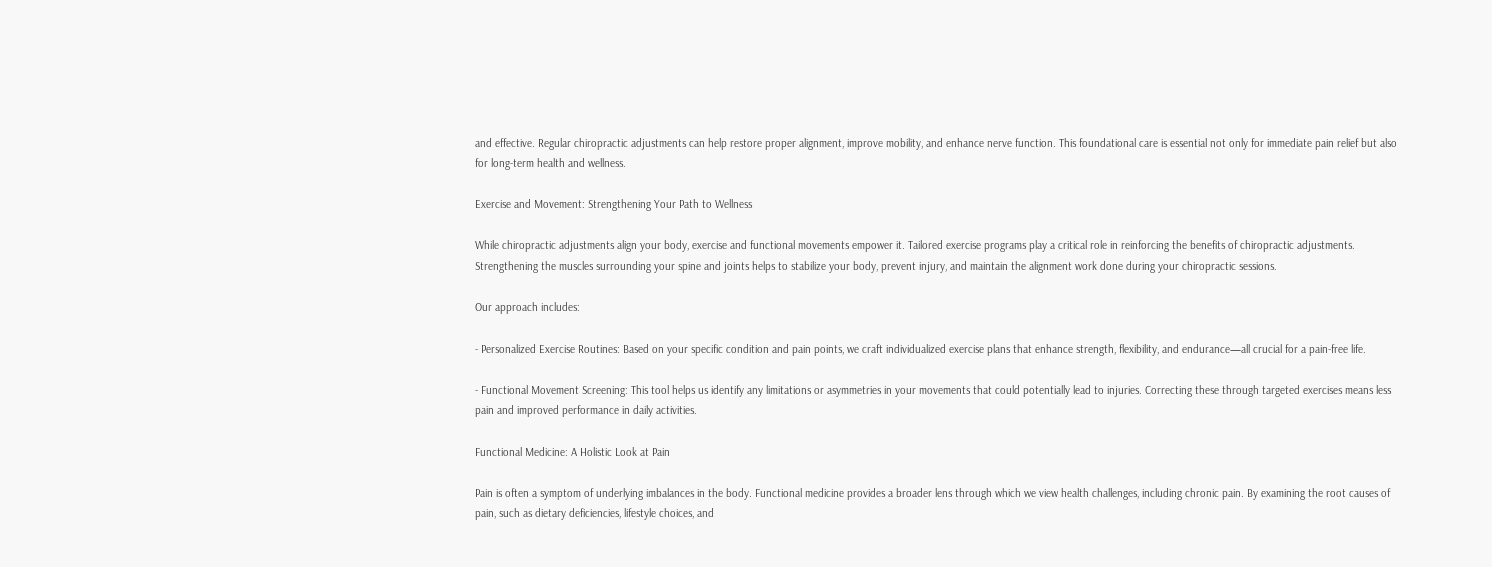and effective. Regular chiropractic adjustments can help restore proper alignment, improve mobility, and enhance nerve function. This foundational care is essential not only for immediate pain relief but also for long-term health and wellness.

Exercise and Movement: Strengthening Your Path to Wellness

While chiropractic adjustments align your body, exercise and functional movements empower it. Tailored exercise programs play a critical role in reinforcing the benefits of chiropractic adjustments. Strengthening the muscles surrounding your spine and joints helps to stabilize your body, prevent injury, and maintain the alignment work done during your chiropractic sessions.

Our approach includes:

- Personalized Exercise Routines: Based on your specific condition and pain points, we craft individualized exercise plans that enhance strength, flexibility, and endurance—all crucial for a pain-free life.

- Functional Movement Screening: This tool helps us identify any limitations or asymmetries in your movements that could potentially lead to injuries. Correcting these through targeted exercises means less pain and improved performance in daily activities.

Functional Medicine: A Holistic Look at Pain

Pain is often a symptom of underlying imbalances in the body. Functional medicine provides a broader lens through which we view health challenges, including chronic pain. By examining the root causes of pain, such as dietary deficiencies, lifestyle choices, and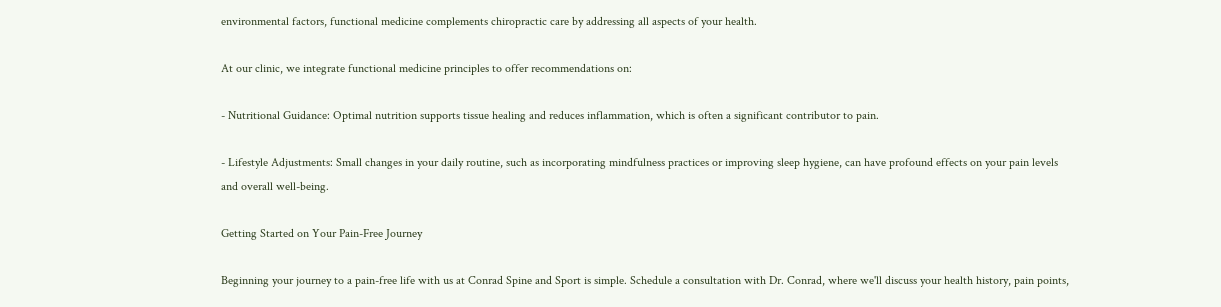environmental factors, functional medicine complements chiropractic care by addressing all aspects of your health.

At our clinic, we integrate functional medicine principles to offer recommendations on:

- Nutritional Guidance: Optimal nutrition supports tissue healing and reduces inflammation, which is often a significant contributor to pain.

- Lifestyle Adjustments: Small changes in your daily routine, such as incorporating mindfulness practices or improving sleep hygiene, can have profound effects on your pain levels and overall well-being.

Getting Started on Your Pain-Free Journey

Beginning your journey to a pain-free life with us at Conrad Spine and Sport is simple. Schedule a consultation with Dr. Conrad, where we'll discuss your health history, pain points,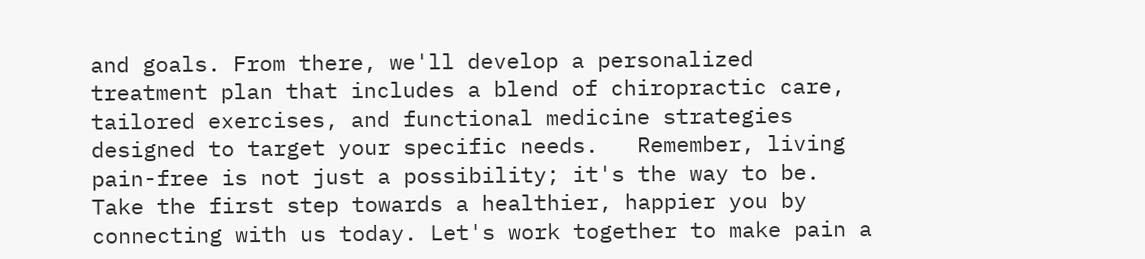and goals. From there, we'll develop a personalized treatment plan that includes a blend of chiropractic care, tailored exercises, and functional medicine strategies designed to target your specific needs.   Remember, living pain-free is not just a possibility; it's the way to be. Take the first step towards a healthier, happier you by connecting with us today. Let's work together to make pain a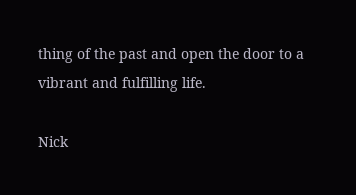thing of the past and open the door to a vibrant and fulfilling life.

Nick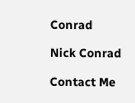Conrad

Nick Conrad

Contact Me